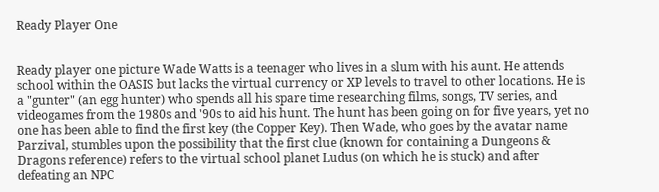Ready Player One


Ready player one picture Wade Watts is a teenager who lives in a slum with his aunt. He attends school within the OASIS but lacks the virtual currency or XP levels to travel to other locations. He is a "gunter" (an egg hunter) who spends all his spare time researching films, songs, TV series, and videogames from the 1980s and '90s to aid his hunt. The hunt has been going on for five years, yet no one has been able to find the first key (the Copper Key). Then Wade, who goes by the avatar name Parzival, stumbles upon the possibility that the first clue (known for containing a Dungeons & Dragons reference) refers to the virtual school planet Ludus (on which he is stuck) and after defeating an NPC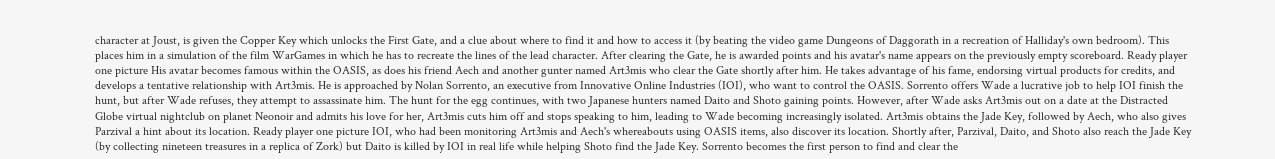character at Joust, is given the Copper Key which unlocks the First Gate, and a clue about where to find it and how to access it (by beating the video game Dungeons of Daggorath in a recreation of Halliday's own bedroom). This places him in a simulation of the film WarGames in which he has to recreate the lines of the lead character. After clearing the Gate, he is awarded points and his avatar's name appears on the previously empty scoreboard. Ready player one picture His avatar becomes famous within the OASIS, as does his friend Aech and another gunter named Art3mis who clear the Gate shortly after him. He takes advantage of his fame, endorsing virtual products for credits, and develops a tentative relationship with Art3mis. He is approached by Nolan Sorrento, an executive from Innovative Online Industries (IOI), who want to control the OASIS. Sorrento offers Wade a lucrative job to help IOI finish the hunt, but after Wade refuses, they attempt to assassinate him. The hunt for the egg continues, with two Japanese hunters named Daito and Shoto gaining points. However, after Wade asks Art3mis out on a date at the Distracted Globe virtual nightclub on planet Neonoir and admits his love for her, Art3mis cuts him off and stops speaking to him, leading to Wade becoming increasingly isolated. Art3mis obtains the Jade Key, followed by Aech, who also gives Parzival a hint about its location. Ready player one picture IOI, who had been monitoring Art3mis and Aech's whereabouts using OASIS items, also discover its location. Shortly after, Parzival, Daito, and Shoto also reach the Jade Key (by collecting nineteen treasures in a replica of Zork) but Daito is killed by IOI in real life while helping Shoto find the Jade Key. Sorrento becomes the first person to find and clear the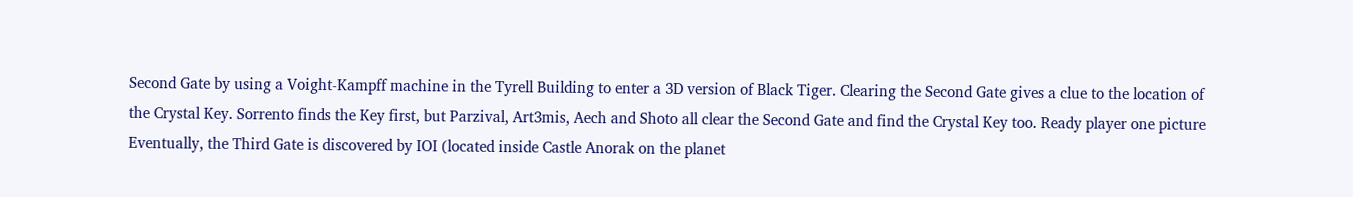Second Gate by using a Voight-Kampff machine in the Tyrell Building to enter a 3D version of Black Tiger. Clearing the Second Gate gives a clue to the location of the Crystal Key. Sorrento finds the Key first, but Parzival, Art3mis, Aech and Shoto all clear the Second Gate and find the Crystal Key too. Ready player one picture Eventually, the Third Gate is discovered by IOI (located inside Castle Anorak on the planet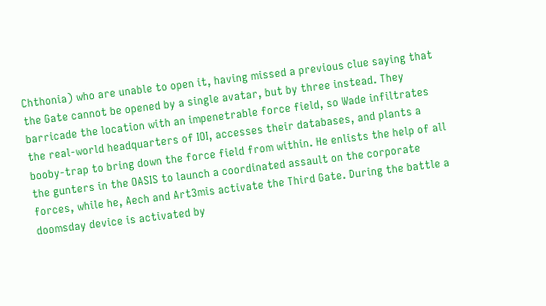Chthonia) who are unable to open it, having missed a previous clue saying that the Gate cannot be opened by a single avatar, but by three instead. They barricade the location with an impenetrable force field, so Wade infiltrates the real-world headquarters of IOI, accesses their databases, and plants a booby-trap to bring down the force field from within. He enlists the help of all the gunters in the OASIS to launch a coordinated assault on the corporate forces, while he, Aech and Art3mis activate the Third Gate. During the battle a doomsday device is activated by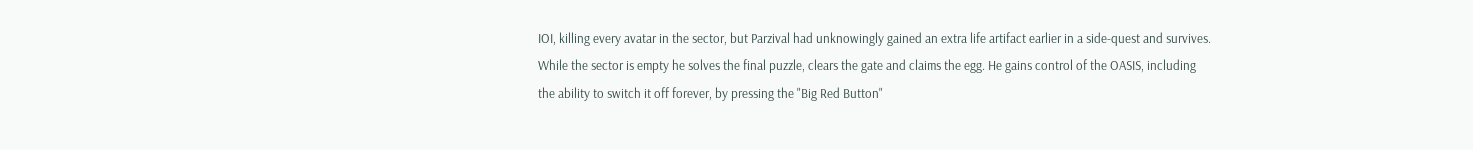IOI, killing every avatar in the sector, but Parzival had unknowingly gained an extra life artifact earlier in a side-quest and survives. While the sector is empty he solves the final puzzle, clears the gate and claims the egg. He gains control of the OASIS, including the ability to switch it off forever, by pressing the "Big Red Button"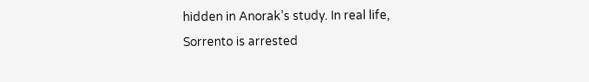hidden in Anorak’s study. In real life, Sorrento is arrested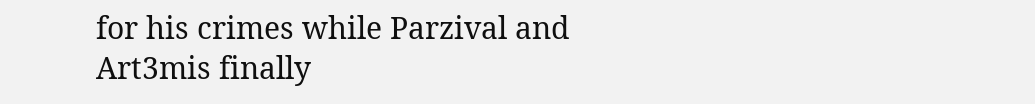for his crimes while Parzival and Art3mis finally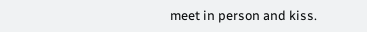meet in person and kiss.